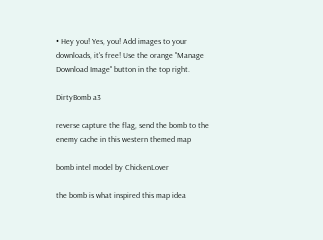• Hey you! Yes, you! Add images to your downloads, it's free! Use the orange "Manage Download Image" button in the top right.

DirtyBomb a3

reverse capture the flag, send the bomb to the enemy cache in this western themed map

bomb intel model by ChickenLover

the bomb is what inspired this map idea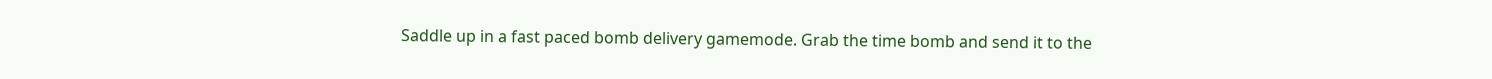Saddle up in a fast paced bomb delivery gamemode. Grab the time bomb and send it to the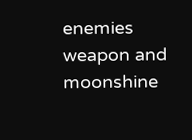enemies weapon and moonshine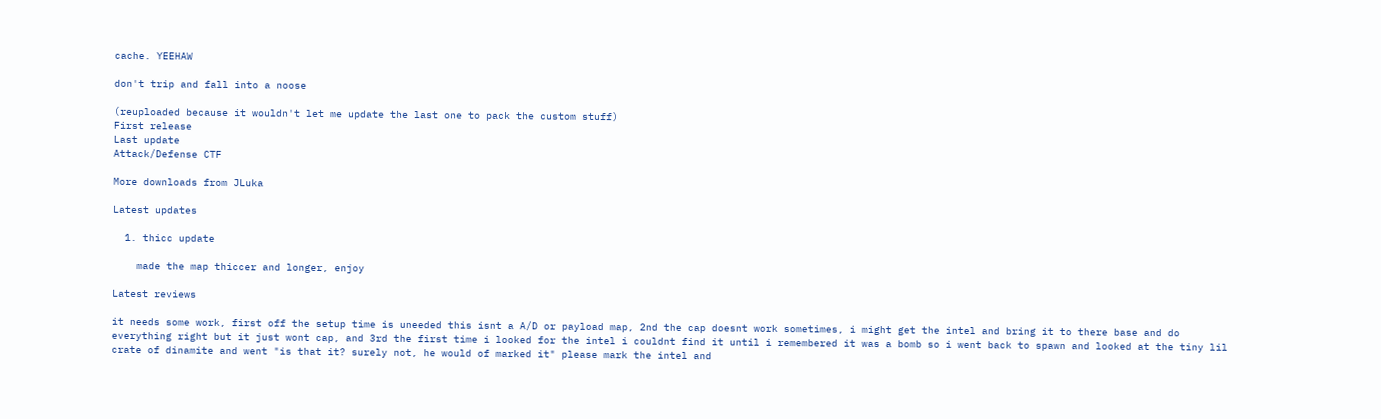cache. YEEHAW

don't trip and fall into a noose

(reuploaded because it wouldn't let me update the last one to pack the custom stuff)
First release
Last update
Attack/Defense CTF

More downloads from JLuka

Latest updates

  1. thicc update

    made the map thiccer and longer, enjoy

Latest reviews

it needs some work, first off the setup time is uneeded this isnt a A/D or payload map, 2nd the cap doesnt work sometimes, i might get the intel and bring it to there base and do everything right but it just wont cap, and 3rd the first time i looked for the intel i couldnt find it until i remembered it was a bomb so i went back to spawn and looked at the tiny lil crate of dinamite and went "is that it? surely not, he would of marked it" please mark the intel and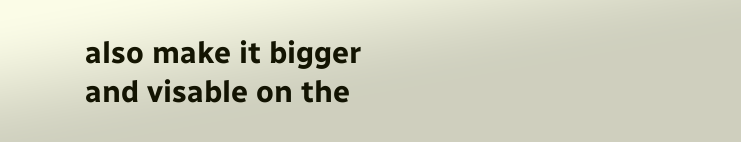also make it bigger and visable on the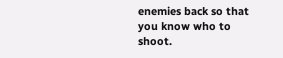enemies back so that you know who to shoot.